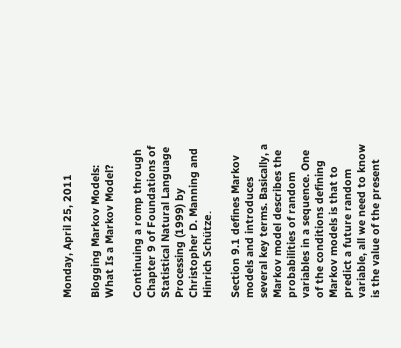Monday, April 25, 2011

Blogging Markov Models: What Is a Markov Model?

Continuing a romp through Chapter 9 of Foundations of Statistical Natural Language Processing (1999) by Christopher D. Manning and Hinrich Schütze.

Section 9.1 defines Markov models and introduces several key terms. Basically, a Markov model describes the probabilities of random variables in a sequence. One of the conditions defining Markov models is that to predict a future random variable, all we need to know is the value of the present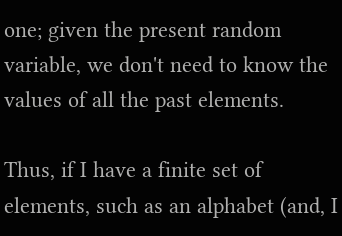one; given the present random variable, we don't need to know the values of all the past elements.

Thus, if I have a finite set of elements, such as an alphabet (and, I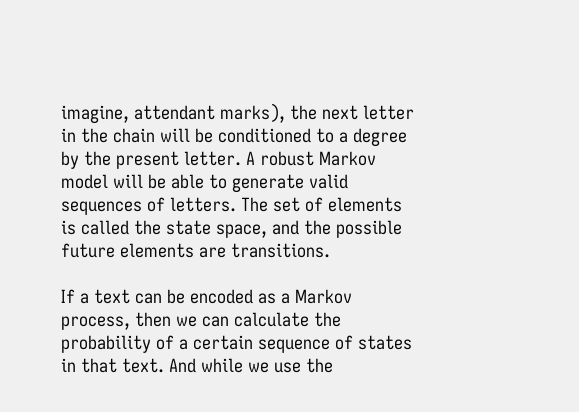imagine, attendant marks), the next letter in the chain will be conditioned to a degree by the present letter. A robust Markov model will be able to generate valid sequences of letters. The set of elements is called the state space, and the possible future elements are transitions.

If a text can be encoded as a Markov process, then we can calculate the probability of a certain sequence of states in that text. And while we use the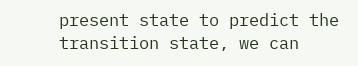present state to predict the transition state, we can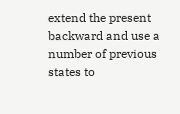extend the present backward and use a number of previous states to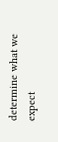determine what we expect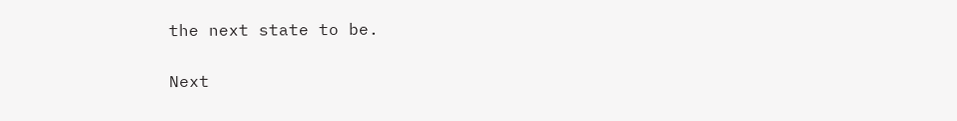the next state to be.

Next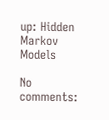up: Hidden Markov Models

No comments: